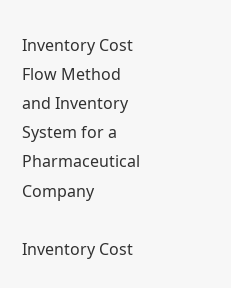Inventory Cost Flow Method and Inventory System for a Pharmaceutical Company

Inventory Cost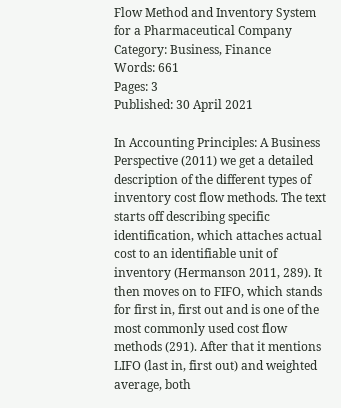Flow Method and Inventory System for a Pharmaceutical Company
Category: Business, Finance
Words: 661
Pages: 3
Published: 30 April 2021

In Accounting Principles: A Business Perspective (2011) we get a detailed description of the different types of inventory cost flow methods. The text starts off describing specific identification, which attaches actual cost to an identifiable unit of inventory (Hermanson 2011, 289). It then moves on to FIFO, which stands for first in, first out and is one of the most commonly used cost flow methods (291). After that it mentions LIFO (last in, first out) and weighted average, both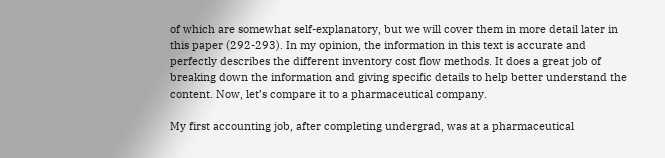of which are somewhat self-explanatory, but we will cover them in more detail later in this paper (292-293). In my opinion, the information in this text is accurate and perfectly describes the different inventory cost flow methods. It does a great job of breaking down the information and giving specific details to help better understand the content. Now, let’s compare it to a pharmaceutical company.

My first accounting job, after completing undergrad, was at a pharmaceutical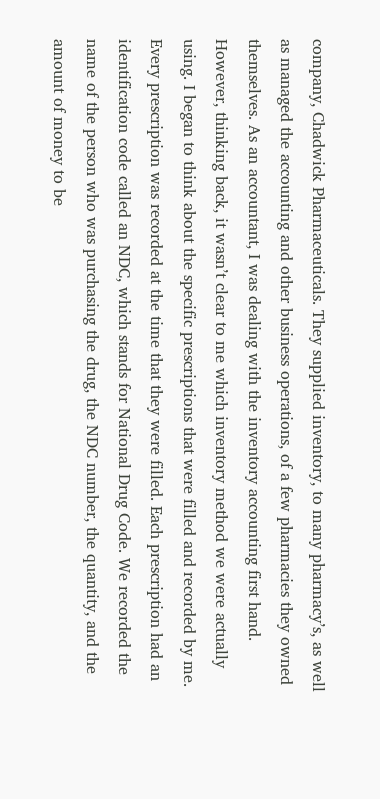company, Chadwick Pharmaceuticals. They supplied inventory, to many pharmacy’s, as well as managed the accounting and other business operations, of a few pharmacies they owned themselves. As an accountant, I was dealing with the inventory accounting first hand. However, thinking back, it wasn’t clear to me which inventory method we were actually using. I began to think about the specific prescriptions that were filled and recorded by me. Every prescription was recorded at the time that they were filled. Each prescription had an identification code called an NDC, which stands for National Drug Code. We recorded the name of the person who was purchasing the drug, the NDC number, the quantity, and the amount of money to be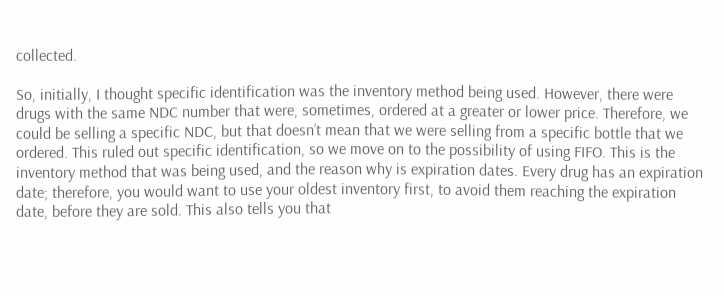collected.

So, initially, I thought specific identification was the inventory method being used. However, there were drugs with the same NDC number that were, sometimes, ordered at a greater or lower price. Therefore, we could be selling a specific NDC, but that doesn’t mean that we were selling from a specific bottle that we ordered. This ruled out specific identification, so we move on to the possibility of using FIFO. This is the inventory method that was being used, and the reason why is expiration dates. Every drug has an expiration date; therefore, you would want to use your oldest inventory first, to avoid them reaching the expiration date, before they are sold. This also tells you that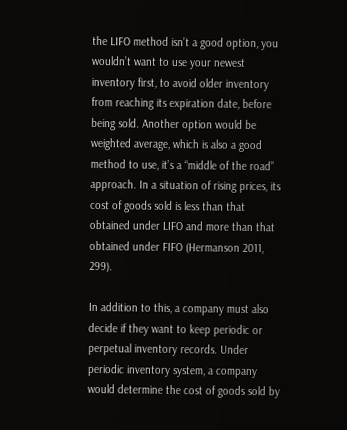the LIFO method isn’t a good option, you wouldn’t want to use your newest inventory first, to avoid older inventory from reaching its expiration date, before being sold. Another option would be weighted average, which is also a good method to use, it’s a “middle of the road” approach. In a situation of rising prices, its cost of goods sold is less than that obtained under LIFO and more than that obtained under FIFO (Hermanson 2011, 299).

In addition to this, a company must also decide if they want to keep periodic or perpetual inventory records. Under periodic inventory system, a company would determine the cost of goods sold by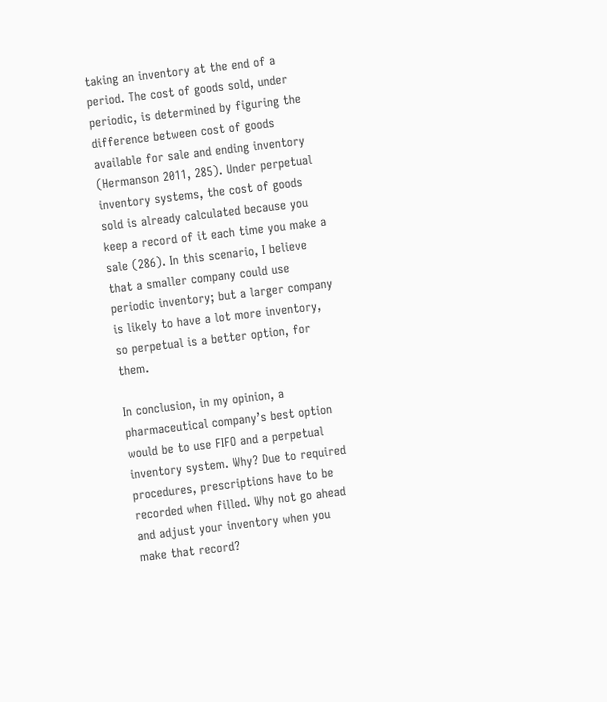taking an inventory at the end of a period. The cost of goods sold, under periodic, is determined by figuring the difference between cost of goods available for sale and ending inventory (Hermanson 2011, 285). Under perpetual inventory systems, the cost of goods sold is already calculated because you keep a record of it each time you make a sale (286). In this scenario, I believe that a smaller company could use periodic inventory; but a larger company is likely to have a lot more inventory, so perpetual is a better option, for them.

In conclusion, in my opinion, a pharmaceutical company’s best option would be to use FIFO and a perpetual inventory system. Why? Due to required procedures, prescriptions have to be recorded when filled. Why not go ahead and adjust your inventory when you make that record?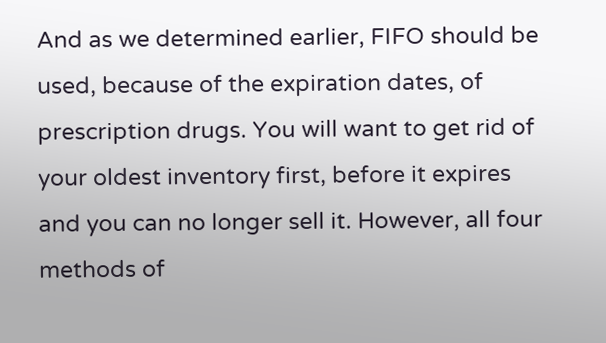And as we determined earlier, FIFO should be used, because of the expiration dates, of prescription drugs. You will want to get rid of your oldest inventory first, before it expires and you can no longer sell it. However, all four methods of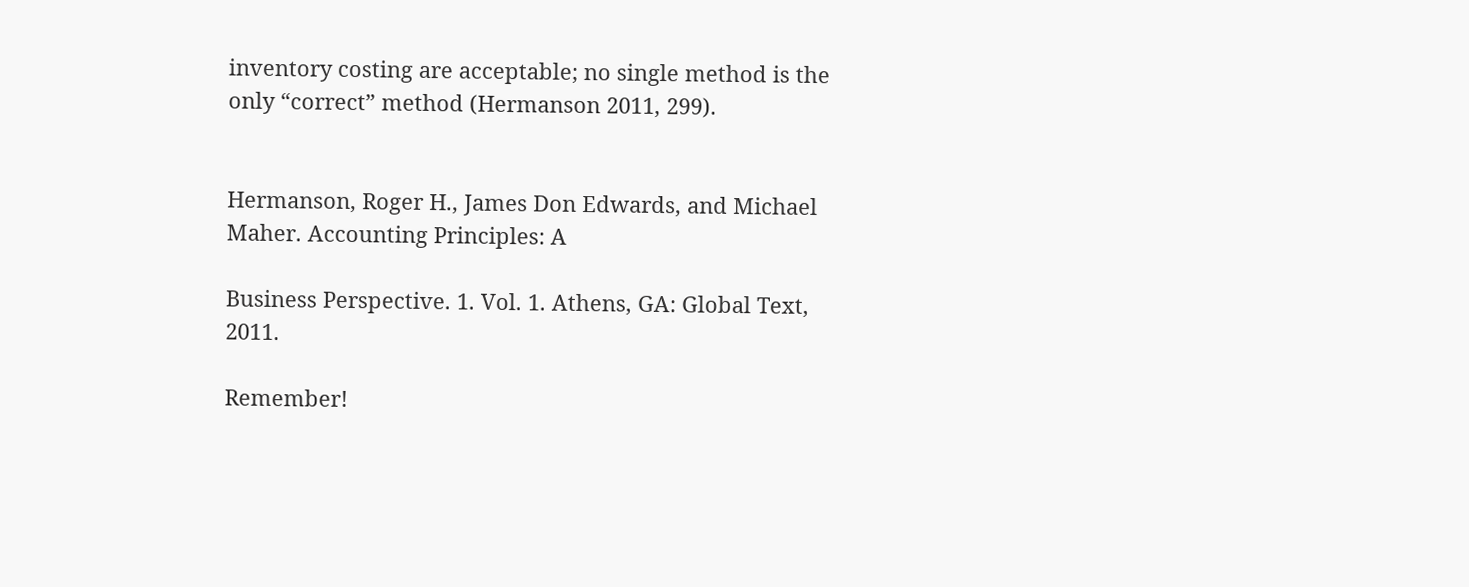inventory costing are acceptable; no single method is the only “correct” method (Hermanson 2011, 299).


Hermanson, Roger H., James Don Edwards, and Michael Maher. Accounting Principles: A

Business Perspective. 1. Vol. 1. Athens, GA: Global Text, 2011.

Remember!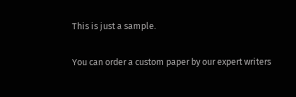This is just a sample.

You can order a custom paper by our expert writers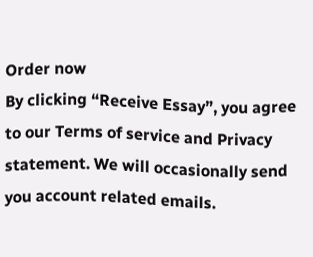Order now
By clicking “Receive Essay”, you agree to our Terms of service and Privacy statement. We will occasionally send you account related emails.